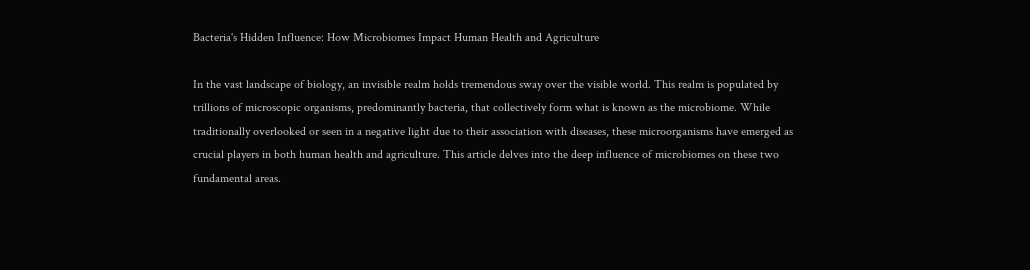Bacteria's Hidden Influence: How Microbiomes Impact Human Health and Agriculture

In the vast landscape of biology, an invisible realm holds tremendous sway over the visible world. This realm is populated by trillions of microscopic organisms, predominantly bacteria, that collectively form what is known as the microbiome. While traditionally overlooked or seen in a negative light due to their association with diseases, these microorganisms have emerged as crucial players in both human health and agriculture. This article delves into the deep influence of microbiomes on these two fundamental areas.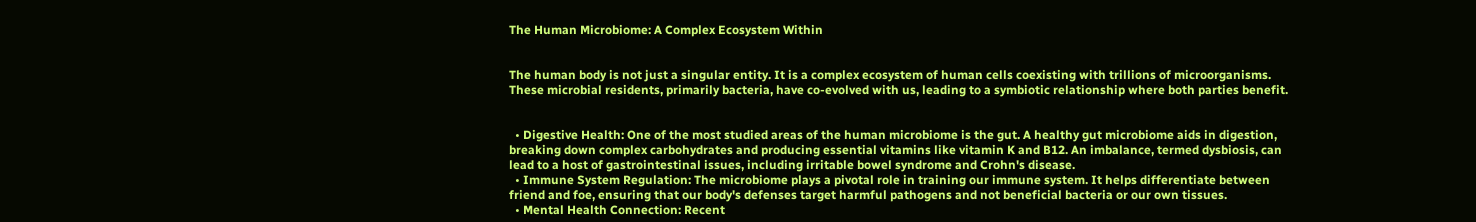The Human Microbiome: A Complex Ecosystem Within


The human body is not just a singular entity. It is a complex ecosystem of human cells coexisting with trillions of microorganisms. These microbial residents, primarily bacteria, have co-evolved with us, leading to a symbiotic relationship where both parties benefit.


  • Digestive Health: One of the most studied areas of the human microbiome is the gut. A healthy gut microbiome aids in digestion, breaking down complex carbohydrates and producing essential vitamins like vitamin K and B12. An imbalance, termed dysbiosis, can lead to a host of gastrointestinal issues, including irritable bowel syndrome and Crohn's disease.
  • Immune System Regulation: The microbiome plays a pivotal role in training our immune system. It helps differentiate between friend and foe, ensuring that our body's defenses target harmful pathogens and not beneficial bacteria or our own tissues.
  • Mental Health Connection: Recent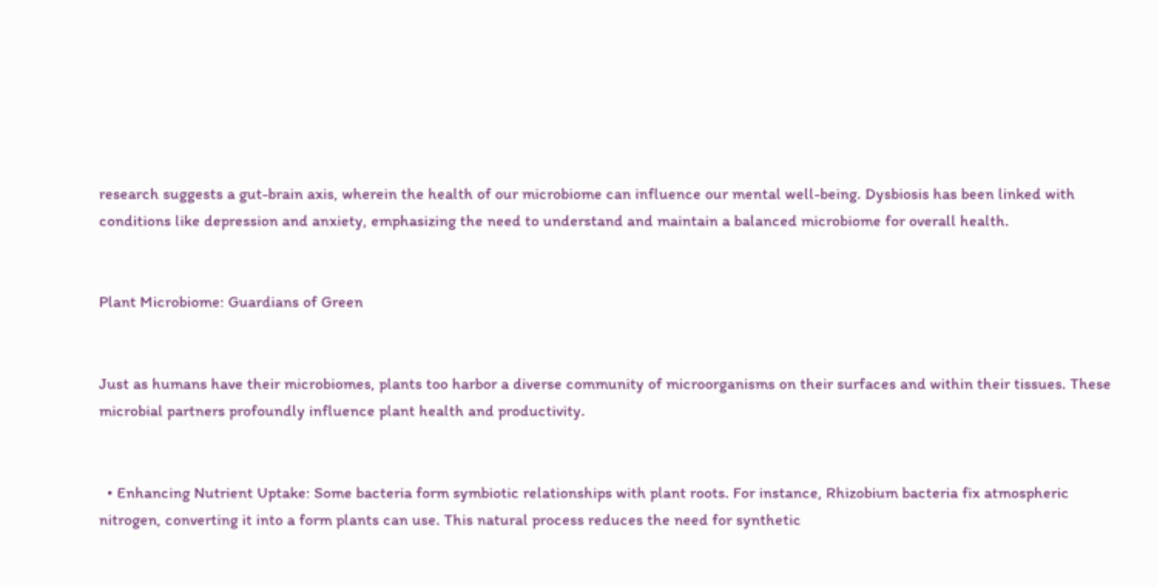research suggests a gut-brain axis, wherein the health of our microbiome can influence our mental well-being. Dysbiosis has been linked with conditions like depression and anxiety, emphasizing the need to understand and maintain a balanced microbiome for overall health.


Plant Microbiome: Guardians of Green


Just as humans have their microbiomes, plants too harbor a diverse community of microorganisms on their surfaces and within their tissues. These microbial partners profoundly influence plant health and productivity.


  • Enhancing Nutrient Uptake: Some bacteria form symbiotic relationships with plant roots. For instance, Rhizobium bacteria fix atmospheric nitrogen, converting it into a form plants can use. This natural process reduces the need for synthetic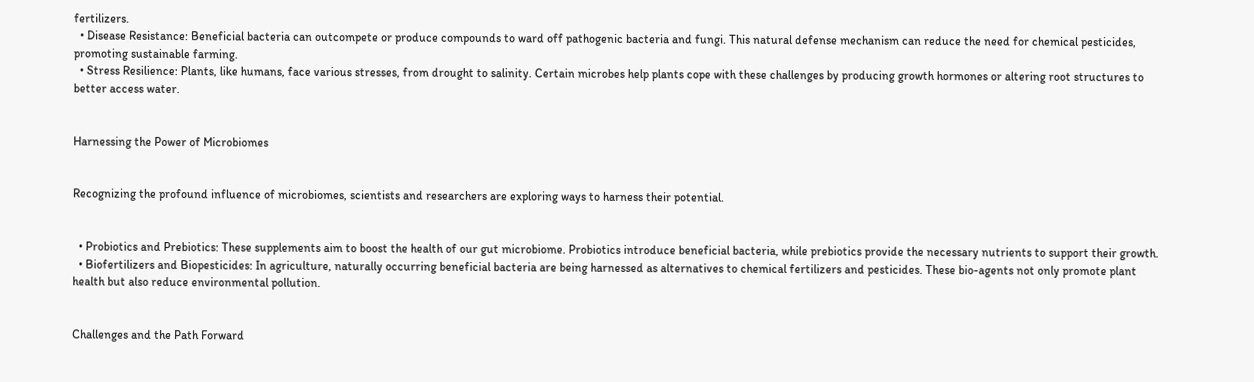fertilizers.
  • Disease Resistance: Beneficial bacteria can outcompete or produce compounds to ward off pathogenic bacteria and fungi. This natural defense mechanism can reduce the need for chemical pesticides, promoting sustainable farming.
  • Stress Resilience: Plants, like humans, face various stresses, from drought to salinity. Certain microbes help plants cope with these challenges by producing growth hormones or altering root structures to better access water.


Harnessing the Power of Microbiomes


Recognizing the profound influence of microbiomes, scientists and researchers are exploring ways to harness their potential.


  • Probiotics and Prebiotics: These supplements aim to boost the health of our gut microbiome. Probiotics introduce beneficial bacteria, while prebiotics provide the necessary nutrients to support their growth.
  • Biofertilizers and Biopesticides: In agriculture, naturally occurring beneficial bacteria are being harnessed as alternatives to chemical fertilizers and pesticides. These bio-agents not only promote plant health but also reduce environmental pollution.


Challenges and the Path Forward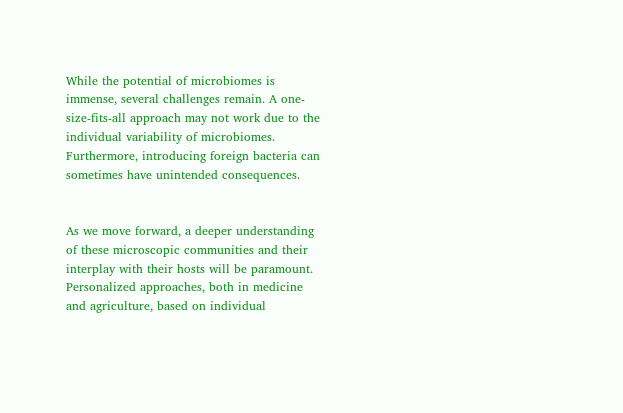While the potential of microbiomes is immense, several challenges remain. A one-size-fits-all approach may not work due to the individual variability of microbiomes. Furthermore, introducing foreign bacteria can sometimes have unintended consequences.


As we move forward, a deeper understanding of these microscopic communities and their interplay with their hosts will be paramount. Personalized approaches, both in medicine and agriculture, based on individual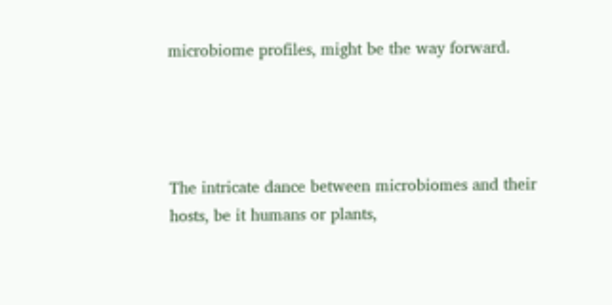microbiome profiles, might be the way forward.




The intricate dance between microbiomes and their hosts, be it humans or plants,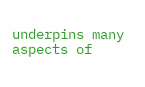underpins many aspects of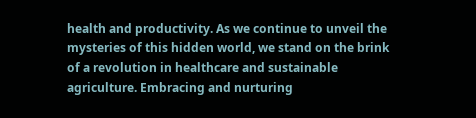health and productivity. As we continue to unveil the mysteries of this hidden world, we stand on the brink of a revolution in healthcare and sustainable agriculture. Embracing and nurturing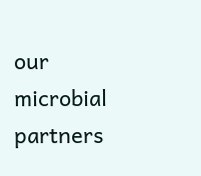our microbial partners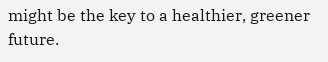might be the key to a healthier, greener future.